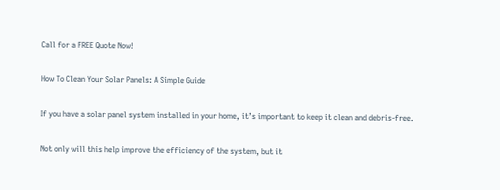Call for a FREE Quote Now!

How To Clean Your Solar Panels: A Simple Guide

If you have a solar panel system installed in your home, it’s important to keep it clean and debris-free.

Not only will this help improve the efficiency of the system, but it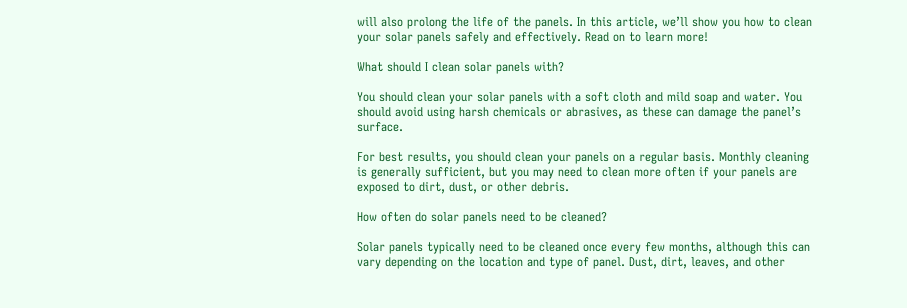will also prolong the life of the panels. In this article, we’ll show you how to clean your solar panels safely and effectively. Read on to learn more!

What should I clean solar panels with?

You should clean your solar panels with a soft cloth and mild soap and water. You should avoid using harsh chemicals or abrasives, as these can damage the panel’s surface.

For best results, you should clean your panels on a regular basis. Monthly cleaning is generally sufficient, but you may need to clean more often if your panels are exposed to dirt, dust, or other debris.

How often do solar panels need to be cleaned?

Solar panels typically need to be cleaned once every few months, although this can vary depending on the location and type of panel. Dust, dirt, leaves, and other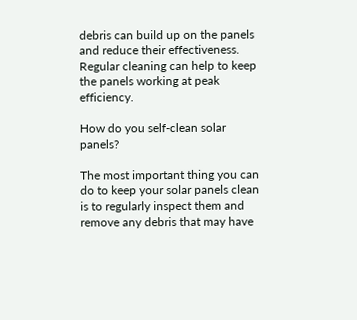debris can build up on the panels and reduce their effectiveness. Regular cleaning can help to keep the panels working at peak efficiency.

How do you self-clean solar panels?

The most important thing you can do to keep your solar panels clean is to regularly inspect them and remove any debris that may have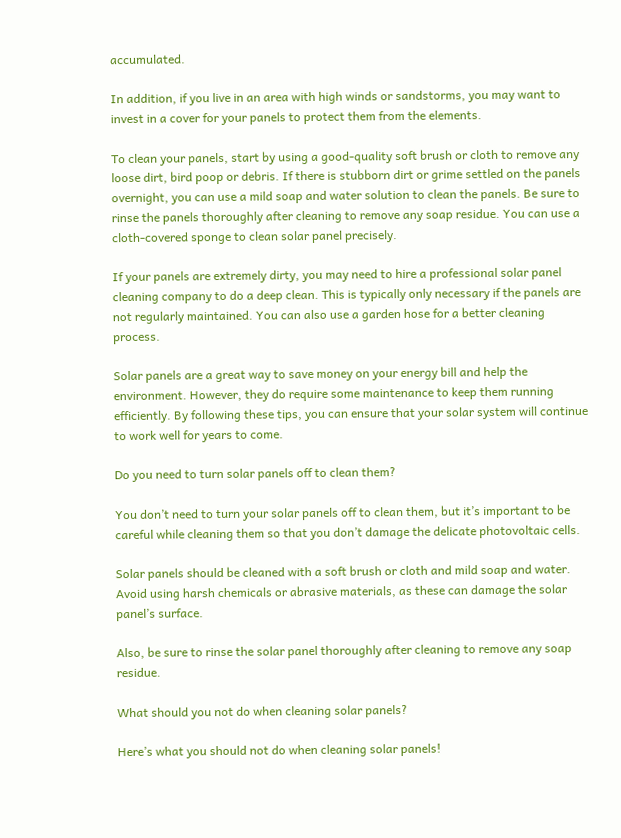accumulated.

In addition, if you live in an area with high winds or sandstorms, you may want to invest in a cover for your panels to protect them from the elements.

To clean your panels, start by using a good-quality soft brush or cloth to remove any loose dirt, bird poop or debris. If there is stubborn dirt or grime settled on the panels overnight, you can use a mild soap and water solution to clean the panels. Be sure to rinse the panels thoroughly after cleaning to remove any soap residue. You can use a cloth-covered sponge to clean solar panel precisely.

If your panels are extremely dirty, you may need to hire a professional solar panel cleaning company to do a deep clean. This is typically only necessary if the panels are not regularly maintained. You can also use a garden hose for a better cleaning process.

Solar panels are a great way to save money on your energy bill and help the environment. However, they do require some maintenance to keep them running efficiently. By following these tips, you can ensure that your solar system will continue to work well for years to come.

Do you need to turn solar panels off to clean them?

You don’t need to turn your solar panels off to clean them, but it’s important to be careful while cleaning them so that you don’t damage the delicate photovoltaic cells.

Solar panels should be cleaned with a soft brush or cloth and mild soap and water. Avoid using harsh chemicals or abrasive materials, as these can damage the solar panel’s surface.

Also, be sure to rinse the solar panel thoroughly after cleaning to remove any soap residue.

What should you not do when cleaning solar panels?

Here’s what you should not do when cleaning solar panels!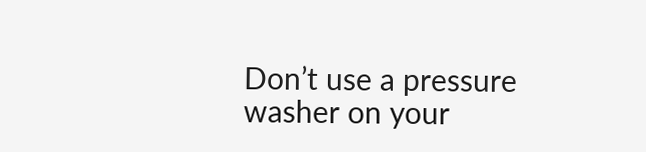Don’t use a pressure washer on your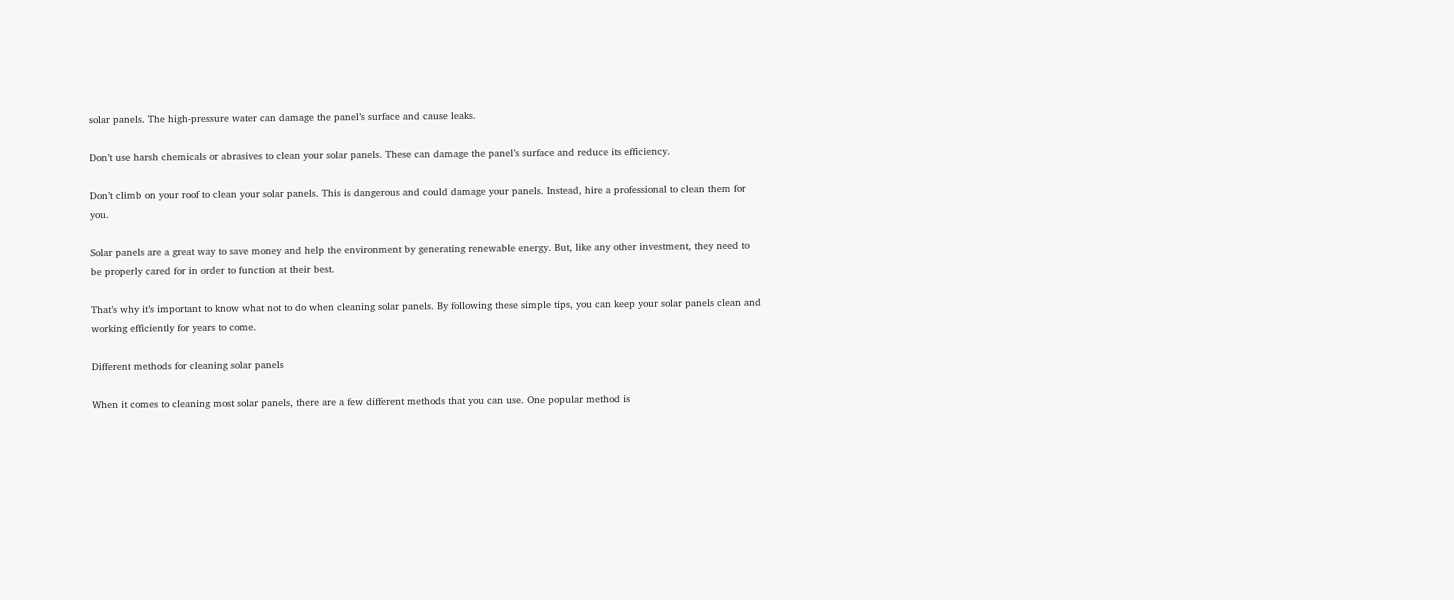solar panels. The high-pressure water can damage the panel’s surface and cause leaks.

Don’t use harsh chemicals or abrasives to clean your solar panels. These can damage the panel’s surface and reduce its efficiency.

Don’t climb on your roof to clean your solar panels. This is dangerous and could damage your panels. Instead, hire a professional to clean them for you.

Solar panels are a great way to save money and help the environment by generating renewable energy. But, like any other investment, they need to be properly cared for in order to function at their best.

That’s why it’s important to know what not to do when cleaning solar panels. By following these simple tips, you can keep your solar panels clean and working efficiently for years to come.

Different methods for cleaning solar panels

When it comes to cleaning most solar panels, there are a few different methods that you can use. One popular method is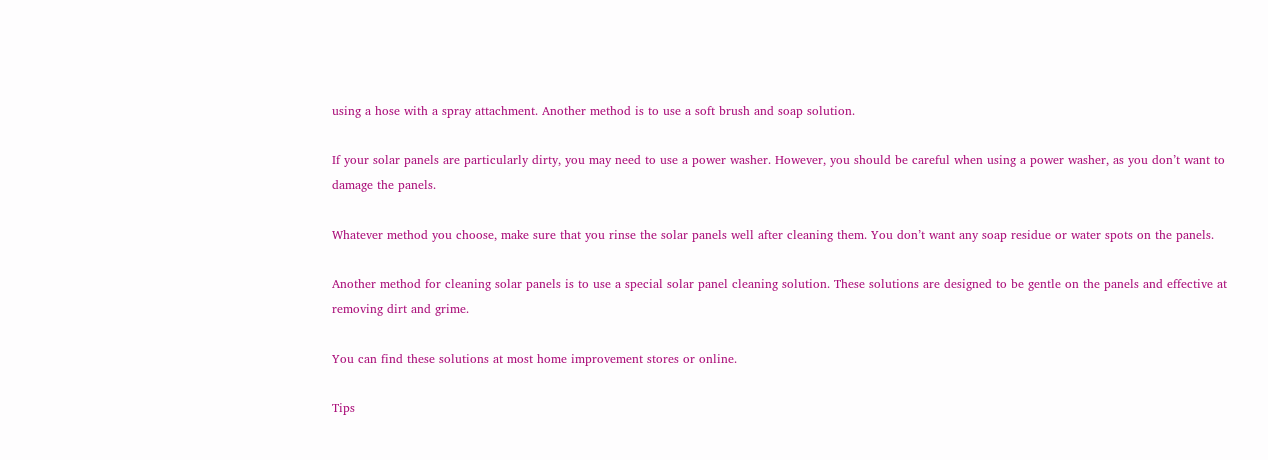using a hose with a spray attachment. Another method is to use a soft brush and soap solution.

If your solar panels are particularly dirty, you may need to use a power washer. However, you should be careful when using a power washer, as you don’t want to damage the panels.

Whatever method you choose, make sure that you rinse the solar panels well after cleaning them. You don’t want any soap residue or water spots on the panels.

Another method for cleaning solar panels is to use a special solar panel cleaning solution. These solutions are designed to be gentle on the panels and effective at removing dirt and grime.

You can find these solutions at most home improvement stores or online.

Tips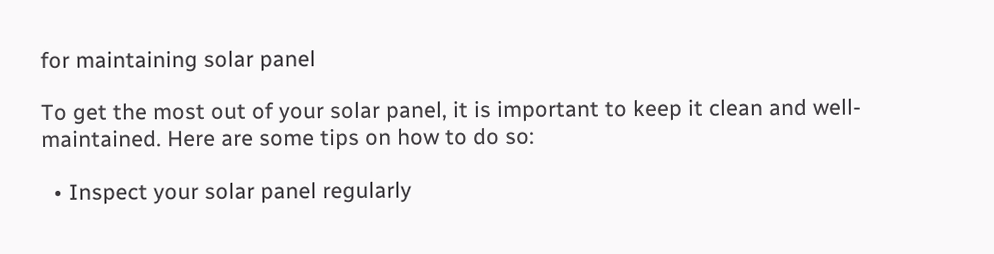for maintaining solar panel

To get the most out of your solar panel, it is important to keep it clean and well-maintained. Here are some tips on how to do so:

  • Inspect your solar panel regularly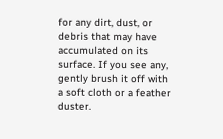for any dirt, dust, or debris that may have accumulated on its surface. If you see any, gently brush it off with a soft cloth or a feather duster.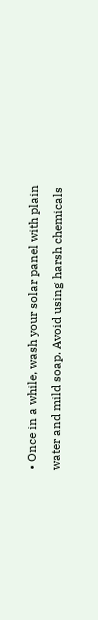• Once in a while, wash your solar panel with plain water and mild soap. Avoid using harsh chemicals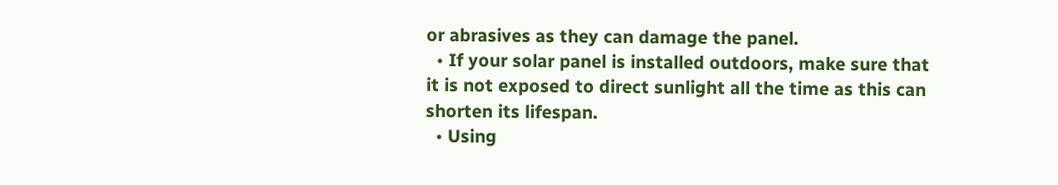or abrasives as they can damage the panel.
  • If your solar panel is installed outdoors, make sure that it is not exposed to direct sunlight all the time as this can shorten its lifespan.
  • Using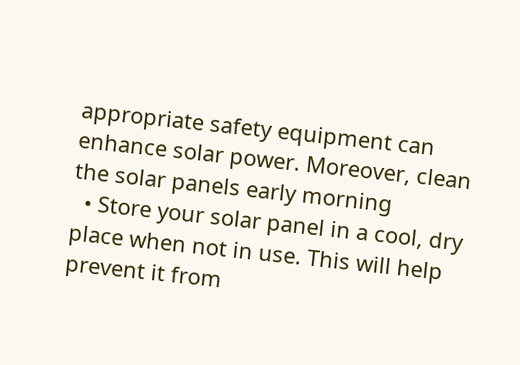appropriate safety equipment can enhance solar power. Moreover, clean the solar panels early morning
  • Store your solar panel in a cool, dry place when not in use. This will help prevent it from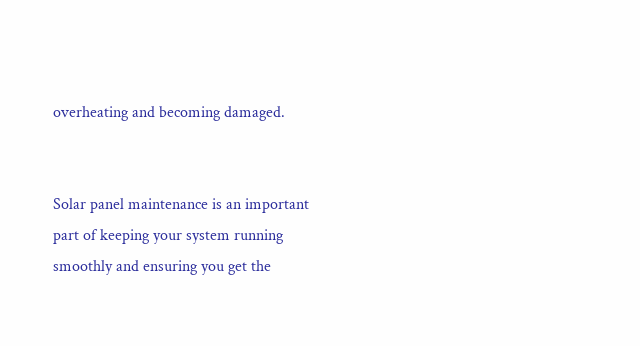overheating and becoming damaged.


Solar panel maintenance is an important part of keeping your system running smoothly and ensuring you get the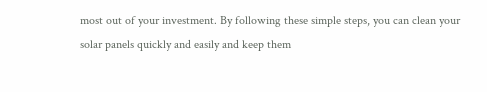most out of your investment. By following these simple steps, you can clean your solar panels quickly and easily and keep them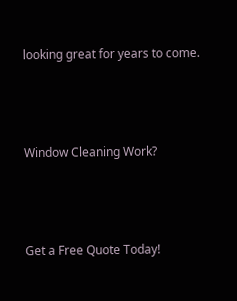looking great for years to come.



Window Cleaning Work?



Get a Free Quote Today!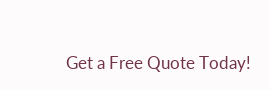Get a Free Quote Today!